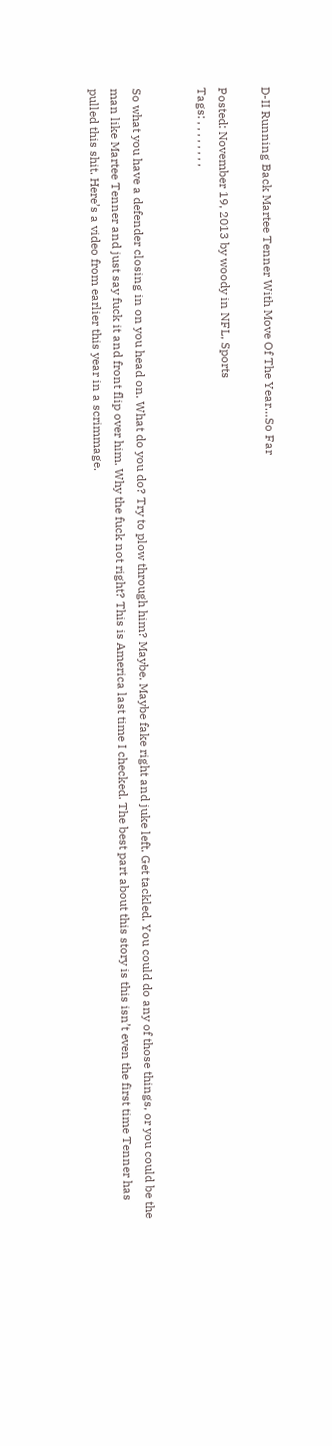D-II Running Back Martee Tenner With Move Of The Year…So Far

Posted: November 19, 2013 by woody in NFL, Sports
Tags: , , , , , , , ,


So what you have a defender closing in on you head on. What do you do? Try to plow through him? Maybe. Maybe fake right and juke left. Get tackled. You could do any of those things, or you could be the man like Martee Tenner and just say fuck it and front flip over him. Why the fuck not right? This is America last time I checked. The best part about this story is this isn’t even the first time Tenner has pulled this shit. Here’s a video from earlier this year in a scrimmage.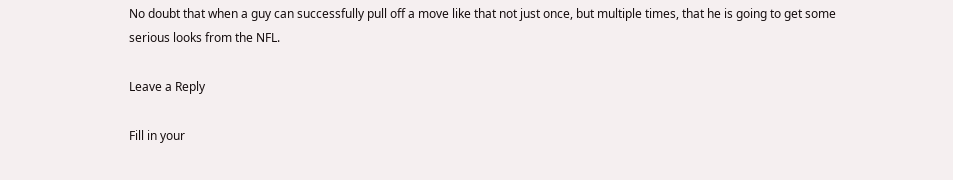No doubt that when a guy can successfully pull off a move like that not just once, but multiple times, that he is going to get some serious looks from the NFL.

Leave a Reply

Fill in your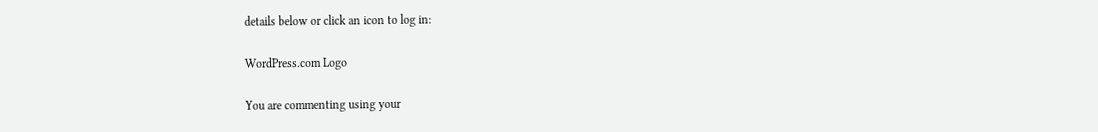details below or click an icon to log in:

WordPress.com Logo

You are commenting using your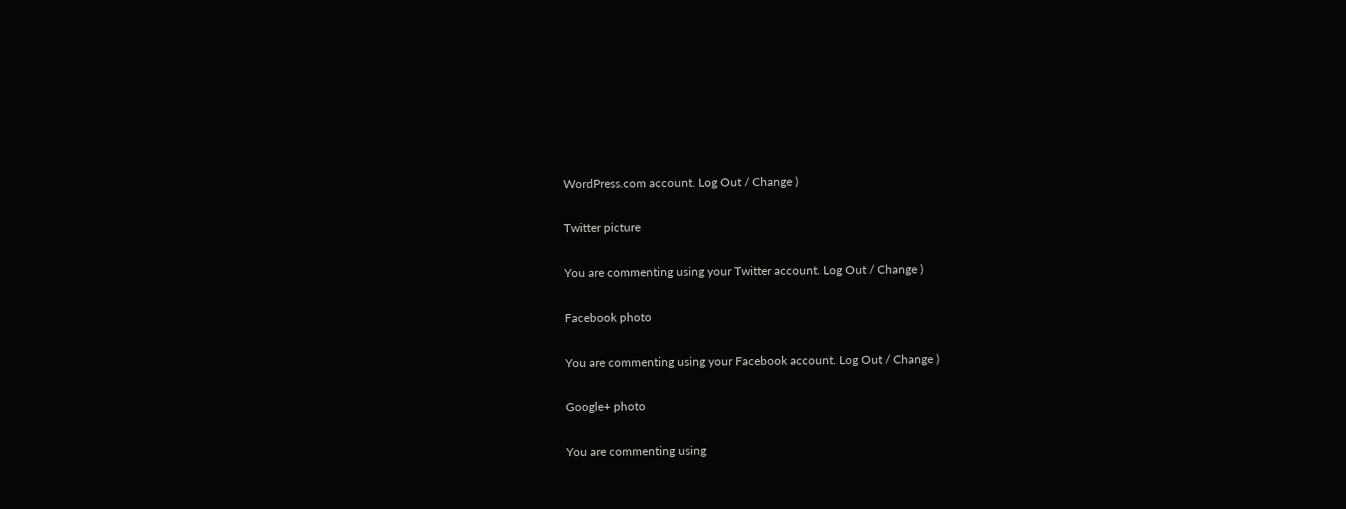WordPress.com account. Log Out / Change )

Twitter picture

You are commenting using your Twitter account. Log Out / Change )

Facebook photo

You are commenting using your Facebook account. Log Out / Change )

Google+ photo

You are commenting using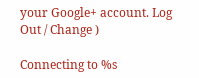your Google+ account. Log Out / Change )

Connecting to %s